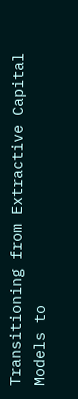Transitioning from Extractive Capital Models to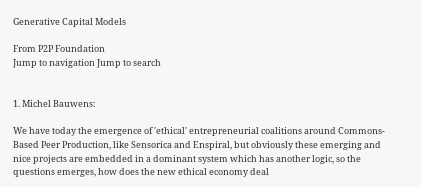Generative Capital Models

From P2P Foundation
Jump to navigation Jump to search


1. Michel Bauwens:

We have today the emergence of 'ethical' entrepreneurial coalitions around Commons-Based Peer Production, like Sensorica and Enspiral, but obviously these emerging and nice projects are embedded in a dominant system which has another logic, so the questions emerges, how does the new ethical economy deal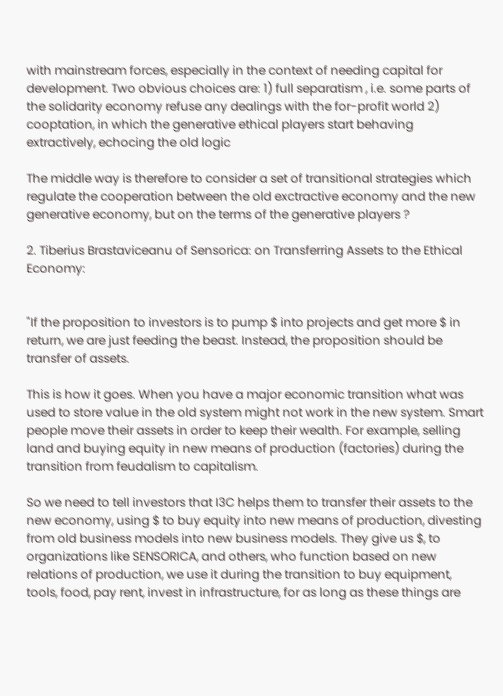with mainstream forces, especially in the context of needing capital for development. Two obvious choices are: 1) full separatism , i.e. some parts of the solidarity economy refuse any dealings with the for-profit world 2) cooptation, in which the generative ethical players start behaving extractively, echocing the old logic

The middle way is therefore to consider a set of transitional strategies which regulate the cooperation between the old exctractive economy and the new generative economy, but on the terms of the generative players ?

2. Tiberius Brastaviceanu of Sensorica: on Transferring Assets to the Ethical Economy:


"If the proposition to investors is to pump $ into projects and get more $ in return, we are just feeding the beast. Instead, the proposition should be transfer of assets.

This is how it goes. When you have a major economic transition what was used to store value in the old system might not work in the new system. Smart people move their assets in order to keep their wealth. For example, selling land and buying equity in new means of production (factories) during the transition from feudalism to capitalism.

So we need to tell investors that I3C helps them to transfer their assets to the new economy, using $ to buy equity into new means of production, divesting from old business models into new business models. They give us $, to organizations like SENSORICA, and others, who function based on new relations of production, we use it during the transition to buy equipment, tools, food, pay rent, invest in infrastructure, for as long as these things are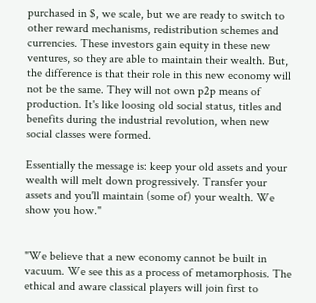purchased in $, we scale, but we are ready to switch to other reward mechanisms, redistribution schemes and currencies. These investors gain equity in these new ventures, so they are able to maintain their wealth. But, the difference is that their role in this new economy will not be the same. They will not own p2p means of production. It's like loosing old social status, titles and benefits during the industrial revolution, when new social classes were formed.

Essentially the message is: keep your old assets and your wealth will melt down progressively. Transfer your assets and you'll maintain (some of) your wealth. We show you how."


"We believe that a new economy cannot be built in vacuum. We see this as a process of metamorphosis. The ethical and aware classical players will join first to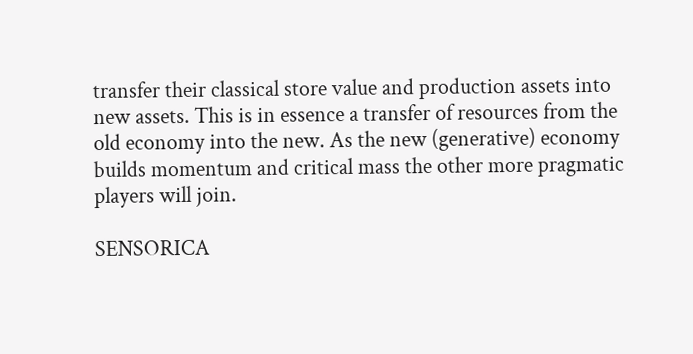transfer their classical store value and production assets into new assets. This is in essence a transfer of resources from the old economy into the new. As the new (generative) economy builds momentum and critical mass the other more pragmatic players will join.

SENSORICA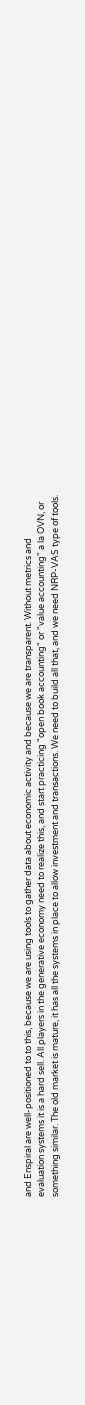and Enspiral are well-positioned to to this, because we are using tools to gather data about economic activity and because we are transparent. Without metrics and evaluation systems it is a hard sell. All players in the generative economy need to realize this, and start practicing "open book accounting" or "value accounting" a la OVN, or something similar. The old market is mature, it has all the systems in place to allow investment and transactions. We need to build all that, and we need NRP-VAS type of tools.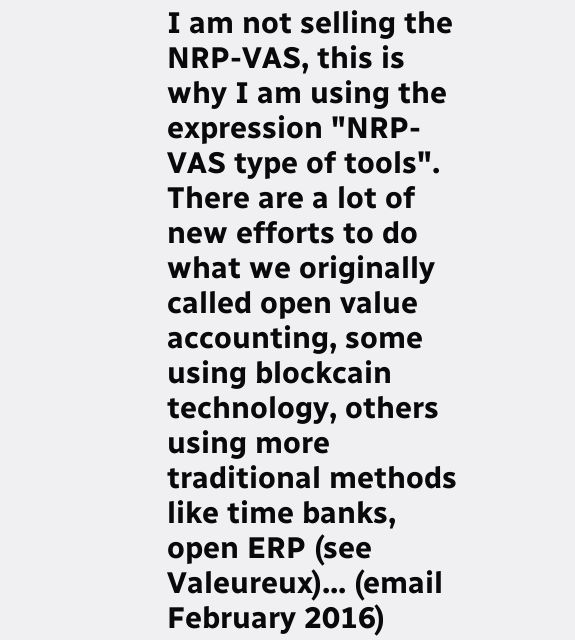I am not selling the NRP-VAS, this is why I am using the expression "NRP-VAS type of tools". There are a lot of new efforts to do what we originally called open value accounting, some using blockcain technology, others using more traditional methods like time banks, open ERP (see Valeureux)... (email February 2016)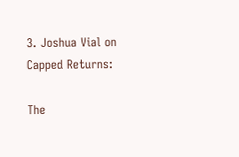3. Joshua Vial on Capped Returns:

The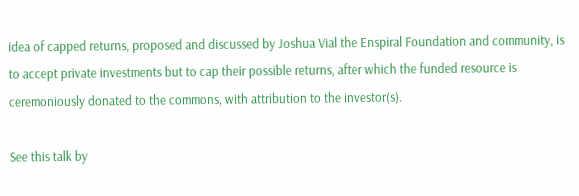idea of capped returns, proposed and discussed by Joshua Vial the Enspiral Foundation and community, is to accept private investments but to cap their possible returns, after which the funded resource is ceremoniously donated to the commons, with attribution to the investor(s).

See this talk by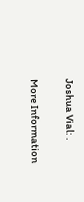Joshua Vial: .

More Information